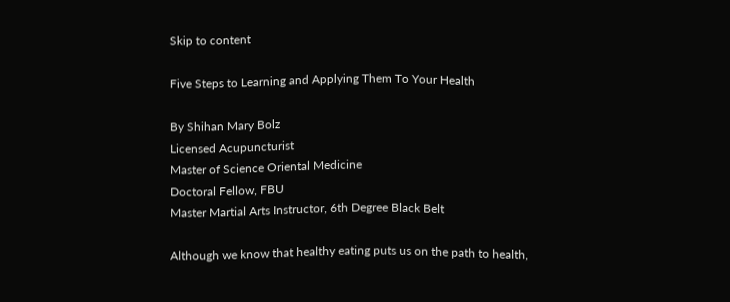Skip to content

Five Steps to Learning and Applying Them To Your Health

By Shihan Mary Bolz
Licensed Acupuncturist
Master of Science Oriental Medicine
Doctoral Fellow, FBU
Master Martial Arts Instructor, 6th Degree Black Belt

Although we know that healthy eating puts us on the path to health,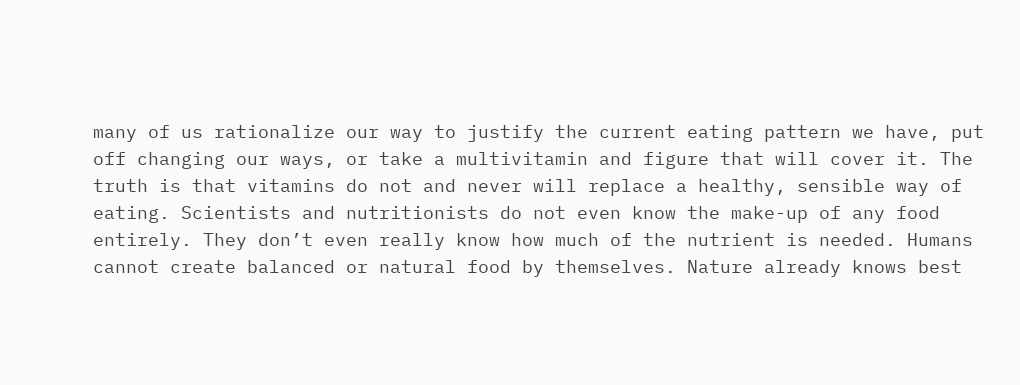many of us rationalize our way to justify the current eating pattern we have, put off changing our ways, or take a multivitamin and figure that will cover it. The truth is that vitamins do not and never will replace a healthy, sensible way of eating. Scientists and nutritionists do not even know the make-up of any food entirely. They don’t even really know how much of the nutrient is needed. Humans cannot create balanced or natural food by themselves. Nature already knows best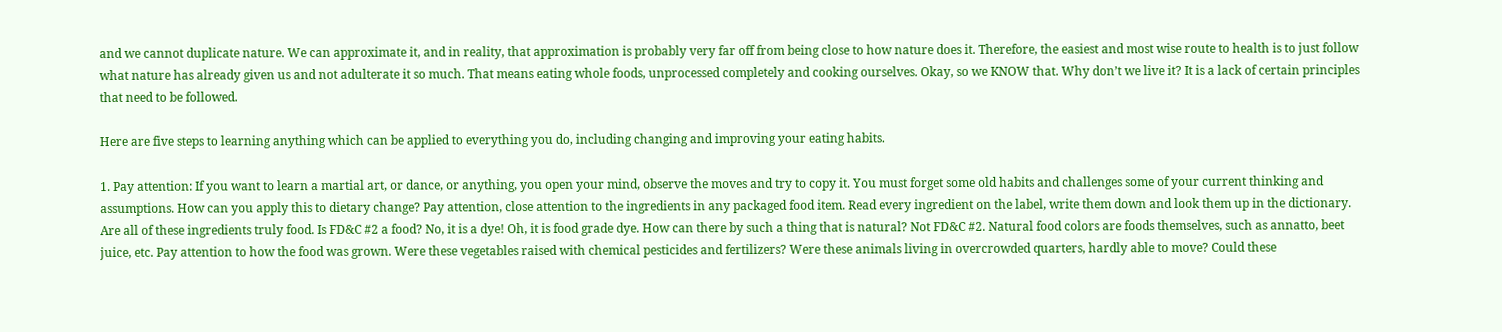and we cannot duplicate nature. We can approximate it, and in reality, that approximation is probably very far off from being close to how nature does it. Therefore, the easiest and most wise route to health is to just follow what nature has already given us and not adulterate it so much. That means eating whole foods, unprocessed completely and cooking ourselves. Okay, so we KNOW that. Why don’t we live it? It is a lack of certain principles that need to be followed.

Here are five steps to learning anything which can be applied to everything you do, including changing and improving your eating habits.

1. Pay attention: If you want to learn a martial art, or dance, or anything, you open your mind, observe the moves and try to copy it. You must forget some old habits and challenges some of your current thinking and assumptions. How can you apply this to dietary change? Pay attention, close attention to the ingredients in any packaged food item. Read every ingredient on the label, write them down and look them up in the dictionary. Are all of these ingredients truly food. Is FD&C #2 a food? No, it is a dye! Oh, it is food grade dye. How can there by such a thing that is natural? Not FD&C #2. Natural food colors are foods themselves, such as annatto, beet juice, etc. Pay attention to how the food was grown. Were these vegetables raised with chemical pesticides and fertilizers? Were these animals living in overcrowded quarters, hardly able to move? Could these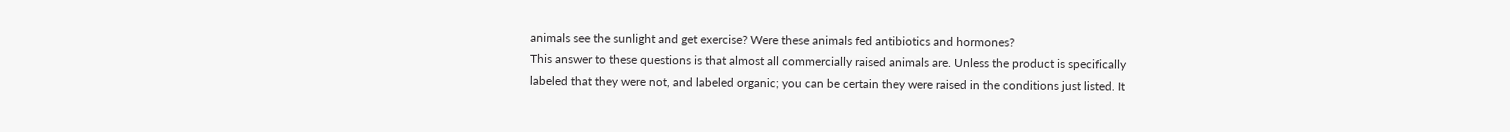animals see the sunlight and get exercise? Were these animals fed antibiotics and hormones?
This answer to these questions is that almost all commercially raised animals are. Unless the product is specifically labeled that they were not, and labeled organic; you can be certain they were raised in the conditions just listed. It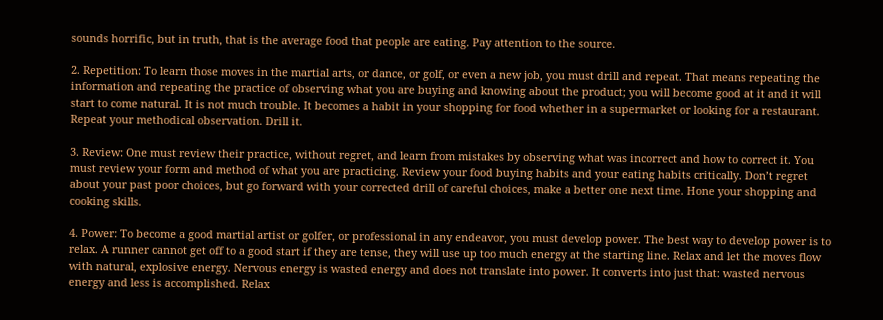sounds horrific, but in truth, that is the average food that people are eating. Pay attention to the source.

2. Repetition: To learn those moves in the martial arts, or dance, or golf, or even a new job, you must drill and repeat. That means repeating the information and repeating the practice of observing what you are buying and knowing about the product; you will become good at it and it will start to come natural. It is not much trouble. It becomes a habit in your shopping for food whether in a supermarket or looking for a restaurant. Repeat your methodical observation. Drill it.

3. Review: One must review their practice, without regret, and learn from mistakes by observing what was incorrect and how to correct it. You must review your form and method of what you are practicing. Review your food buying habits and your eating habits critically. Don’t regret about your past poor choices, but go forward with your corrected drill of careful choices, make a better one next time. Hone your shopping and cooking skills.

4. Power: To become a good martial artist or golfer, or professional in any endeavor, you must develop power. The best way to develop power is to relax. A runner cannot get off to a good start if they are tense, they will use up too much energy at the starting line. Relax and let the moves flow with natural, explosive energy. Nervous energy is wasted energy and does not translate into power. It converts into just that: wasted nervous energy and less is accomplished. Relax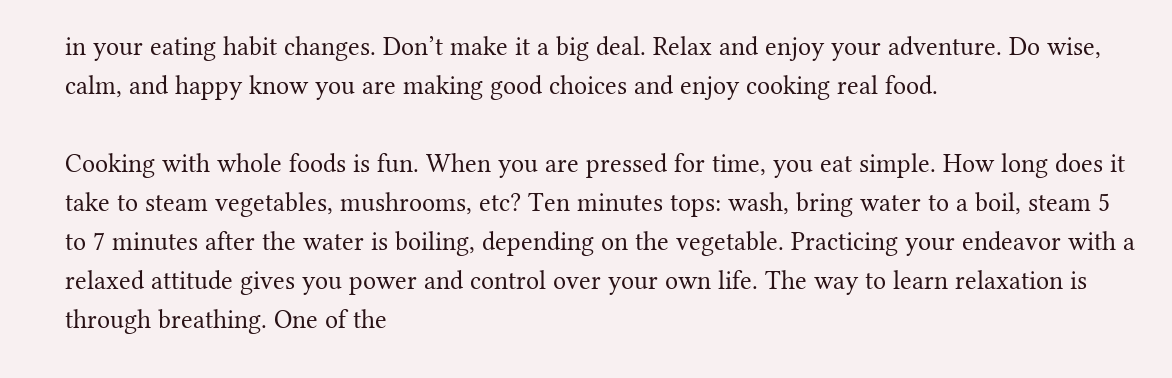in your eating habit changes. Don’t make it a big deal. Relax and enjoy your adventure. Do wise, calm, and happy know you are making good choices and enjoy cooking real food.

Cooking with whole foods is fun. When you are pressed for time, you eat simple. How long does it take to steam vegetables, mushrooms, etc? Ten minutes tops: wash, bring water to a boil, steam 5 to 7 minutes after the water is boiling, depending on the vegetable. Practicing your endeavor with a relaxed attitude gives you power and control over your own life. The way to learn relaxation is through breathing. One of the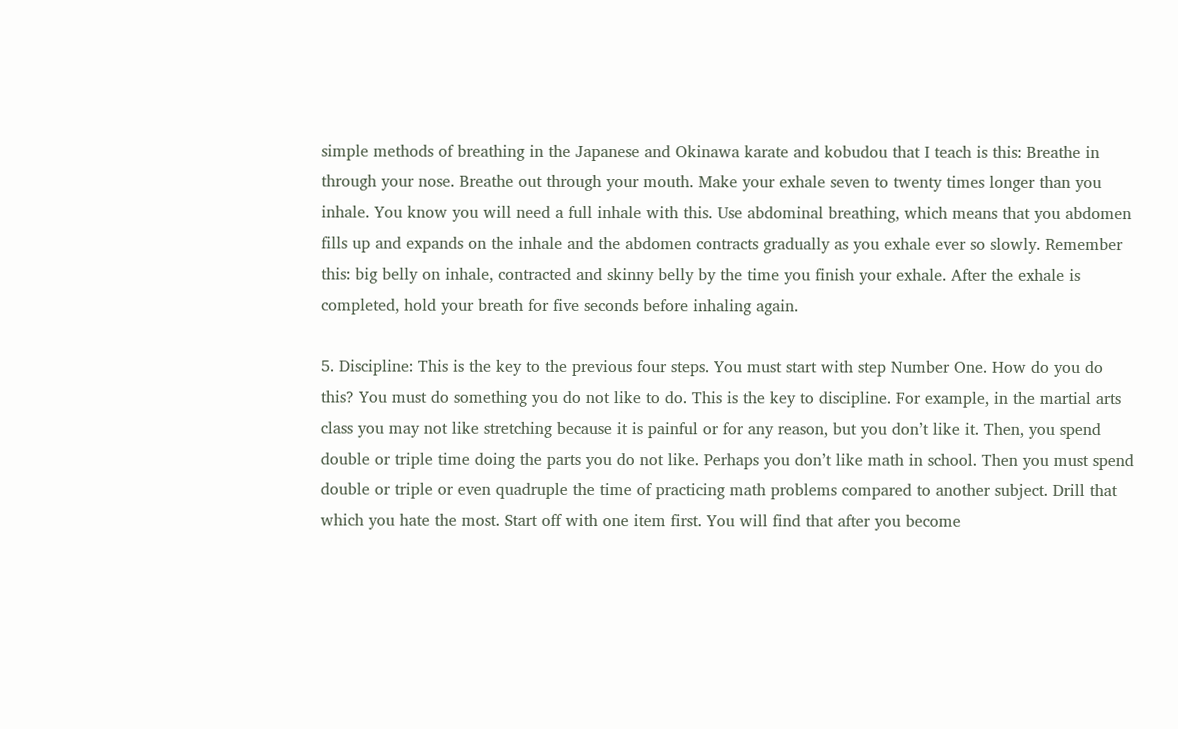simple methods of breathing in the Japanese and Okinawa karate and kobudou that I teach is this: Breathe in through your nose. Breathe out through your mouth. Make your exhale seven to twenty times longer than you inhale. You know you will need a full inhale with this. Use abdominal breathing, which means that you abdomen fills up and expands on the inhale and the abdomen contracts gradually as you exhale ever so slowly. Remember this: big belly on inhale, contracted and skinny belly by the time you finish your exhale. After the exhale is completed, hold your breath for five seconds before inhaling again.

5. Discipline: This is the key to the previous four steps. You must start with step Number One. How do you do this? You must do something you do not like to do. This is the key to discipline. For example, in the martial arts class you may not like stretching because it is painful or for any reason, but you don’t like it. Then, you spend double or triple time doing the parts you do not like. Perhaps you don’t like math in school. Then you must spend double or triple or even quadruple the time of practicing math problems compared to another subject. Drill that which you hate the most. Start off with one item first. You will find that after you become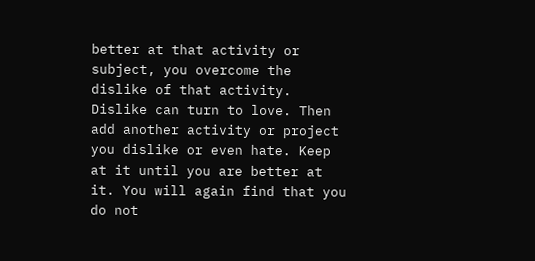better at that activity or subject, you overcome the dislike of that activity. Dislike can turn to love. Then add another activity or project you dislike or even hate. Keep at it until you are better at it. You will again find that you do not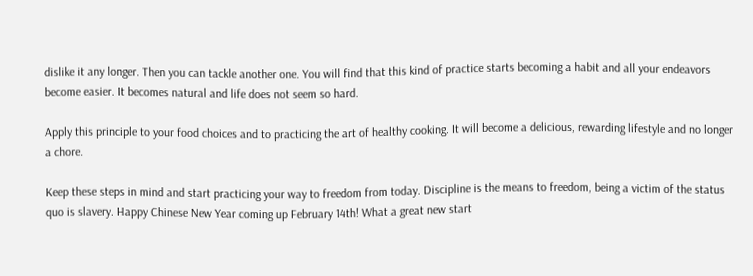dislike it any longer. Then you can tackle another one. You will find that this kind of practice starts becoming a habit and all your endeavors become easier. It becomes natural and life does not seem so hard.

Apply this principle to your food choices and to practicing the art of healthy cooking. It will become a delicious, rewarding lifestyle and no longer a chore.

Keep these steps in mind and start practicing your way to freedom from today. Discipline is the means to freedom, being a victim of the status quo is slavery. Happy Chinese New Year coming up February 14th! What a great new start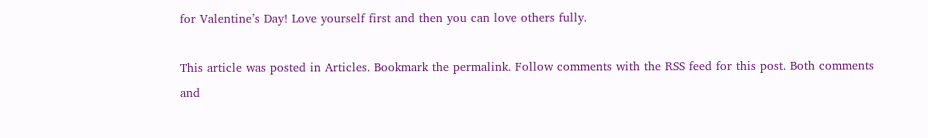for Valentine’s Day! Love yourself first and then you can love others fully.

This article was posted in Articles. Bookmark the permalink. Follow comments with the RSS feed for this post. Both comments and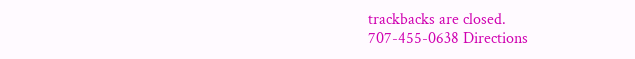trackbacks are closed.
707-455-0638 Directions